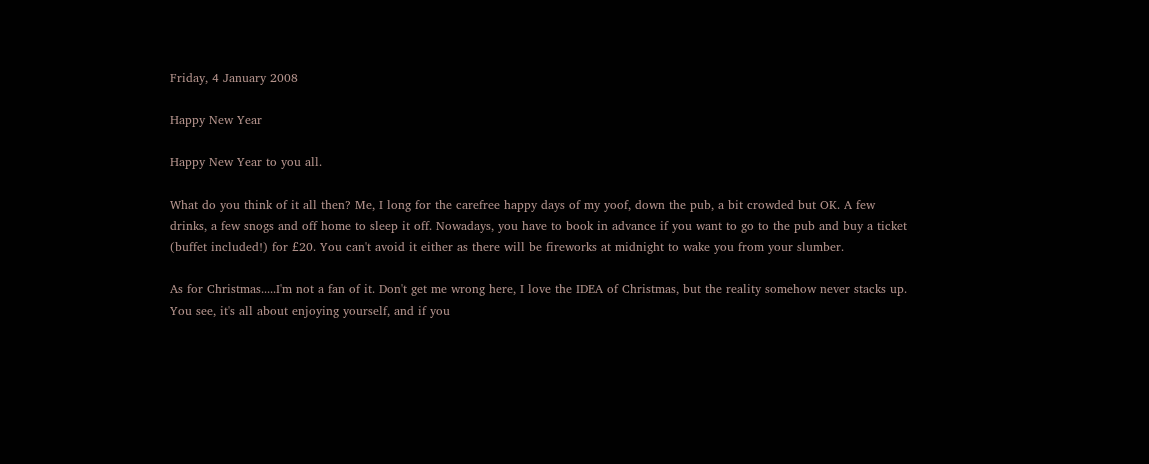Friday, 4 January 2008

Happy New Year

Happy New Year to you all.

What do you think of it all then? Me, I long for the carefree happy days of my yoof, down the pub, a bit crowded but OK. A few drinks, a few snogs and off home to sleep it off. Nowadays, you have to book in advance if you want to go to the pub and buy a ticket (buffet included!) for £20. You can't avoid it either as there will be fireworks at midnight to wake you from your slumber.

As for Christmas.....I'm not a fan of it. Don't get me wrong here, I love the IDEA of Christmas, but the reality somehow never stacks up. You see, it's all about enjoying yourself, and if you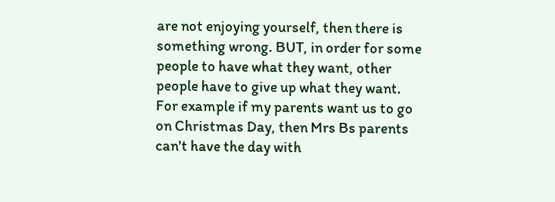are not enjoying yourself, then there is something wrong. BUT, in order for some people to have what they want, other people have to give up what they want. For example if my parents want us to go on Christmas Day, then Mrs Bs parents can't have the day with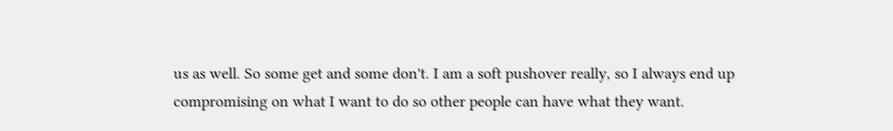us as well. So some get and some don't. I am a soft pushover really, so I always end up compromising on what I want to do so other people can have what they want.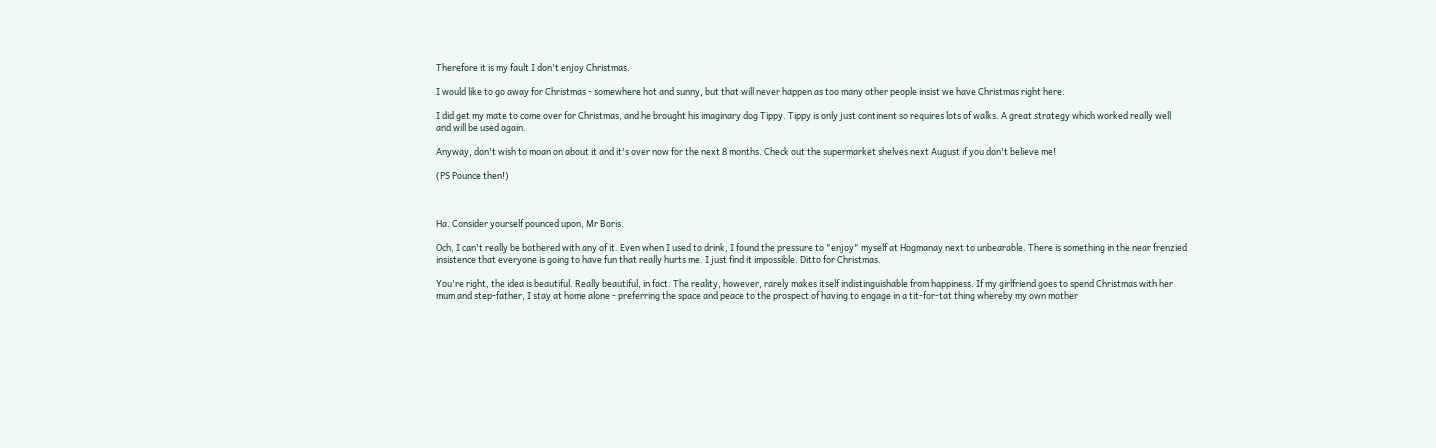Therefore it is my fault I don't enjoy Christmas.

I would like to go away for Christmas - somewhere hot and sunny, but that will never happen as too many other people insist we have Christmas right here.

I did get my mate to come over for Christmas, and he brought his imaginary dog Tippy. Tippy is only just continent so requires lots of walks. A great strategy which worked really well and will be used again.

Anyway, don't wish to moan on about it and it's over now for the next 8 months. Check out the supermarket shelves next August if you don't believe me!

(PS Pounce then!)



Ha. Consider yourself pounced upon, Mr Boris.

Och, I can't really be bothered with any of it. Even when I used to drink, I found the pressure to "enjoy" myself at Hogmanay next to unbearable. There is something in the near frenzied insistence that everyone is going to have fun that really hurts me. I just find it impossible. Ditto for Christmas.

You're right, the idea is beautiful. Really beautiful, in fact. The reality, however, rarely makes itself indistinguishable from happiness. If my girlfriend goes to spend Christmas with her mum and step-father, I stay at home alone - preferring the space and peace to the prospect of having to engage in a tit-for-tat thing whereby my own mother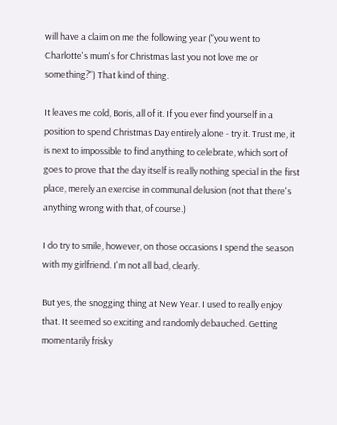will have a claim on me the following year ("you went to Charlotte's mum's for Christmas last you not love me or something?") That kind of thing.

It leaves me cold, Boris, all of it. If you ever find yourself in a position to spend Christmas Day entirely alone - try it. Trust me, it is next to impossible to find anything to celebrate, which sort of goes to prove that the day itself is really nothing special in the first place, merely an exercise in communal delusion (not that there's anything wrong with that, of course.)

I do try to smile, however, on those occasions I spend the season with my girlfriend. I'm not all bad, clearly.

But yes, the snogging thing at New Year. I used to really enjoy that. It seemed so exciting and randomly debauched. Getting momentarily frisky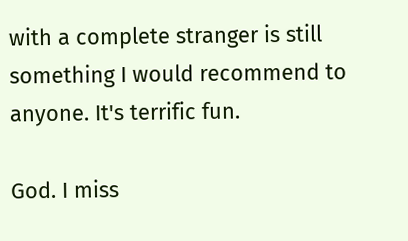with a complete stranger is still something I would recommend to anyone. It's terrific fun.

God. I miss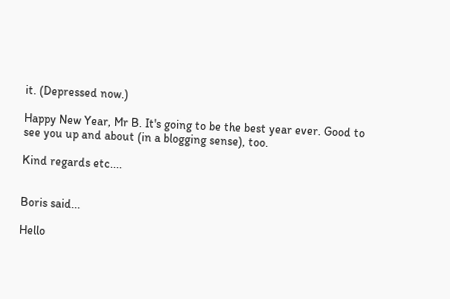it. (Depressed now.)

Happy New Year, Mr B. It's going to be the best year ever. Good to see you up and about (in a blogging sense), too.

Kind regards etc....


Boris said...

Hello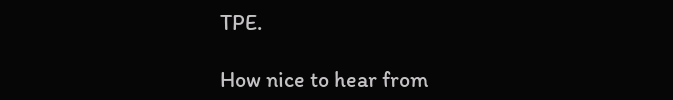TPE.

How nice to hear from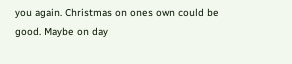you again. Christmas on ones own could be good. Maybe on day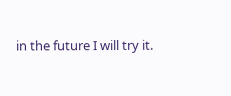in the future I will try it.